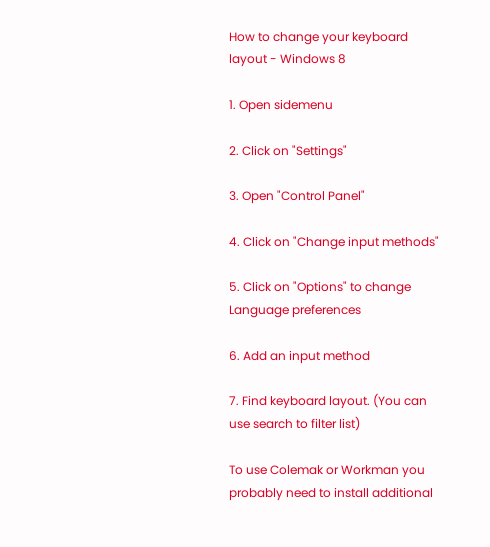How to change your keyboard layout - Windows 8

1. Open sidemenu

2. Click on "Settings"

3. Open "Control Panel"

4. Click on "Change input methods"

5. Click on "Options" to change Language preferences

6. Add an input method

7. Find keyboard layout. (You can use search to filter list)

To use Colemak or Workman you probably need to install additional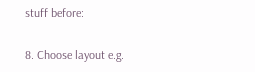stuff before:

8. Choose layout e.g.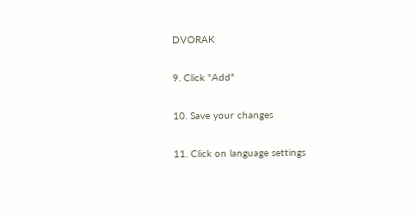DVORAK

9. Click "Add"

10. Save your changes

11. Click on language settings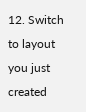12. Switch to layout you just created